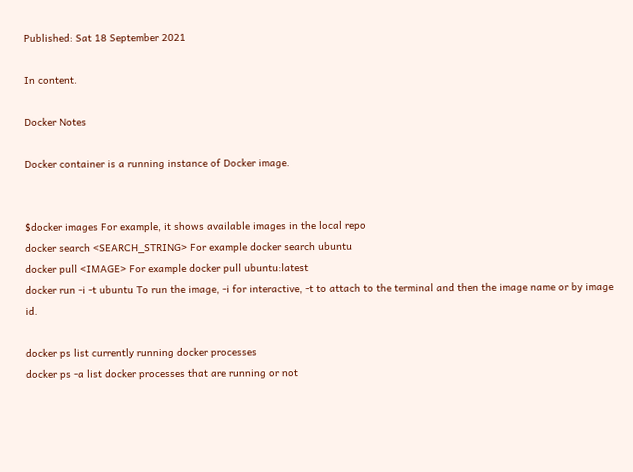Published: Sat 18 September 2021

In content.

Docker Notes

Docker container is a running instance of Docker image.


$docker images For example, it shows available images in the local repo
docker search <SEARCH_STRING> For example docker search ubuntu
docker pull <IMAGE> For example docker pull ubuntu:latest
docker run -i -t ubuntu To run the image, -i for interactive, -t to attach to the terminal and then the image name or by image id.

docker ps list currently running docker processes
docker ps -a list docker processes that are running or not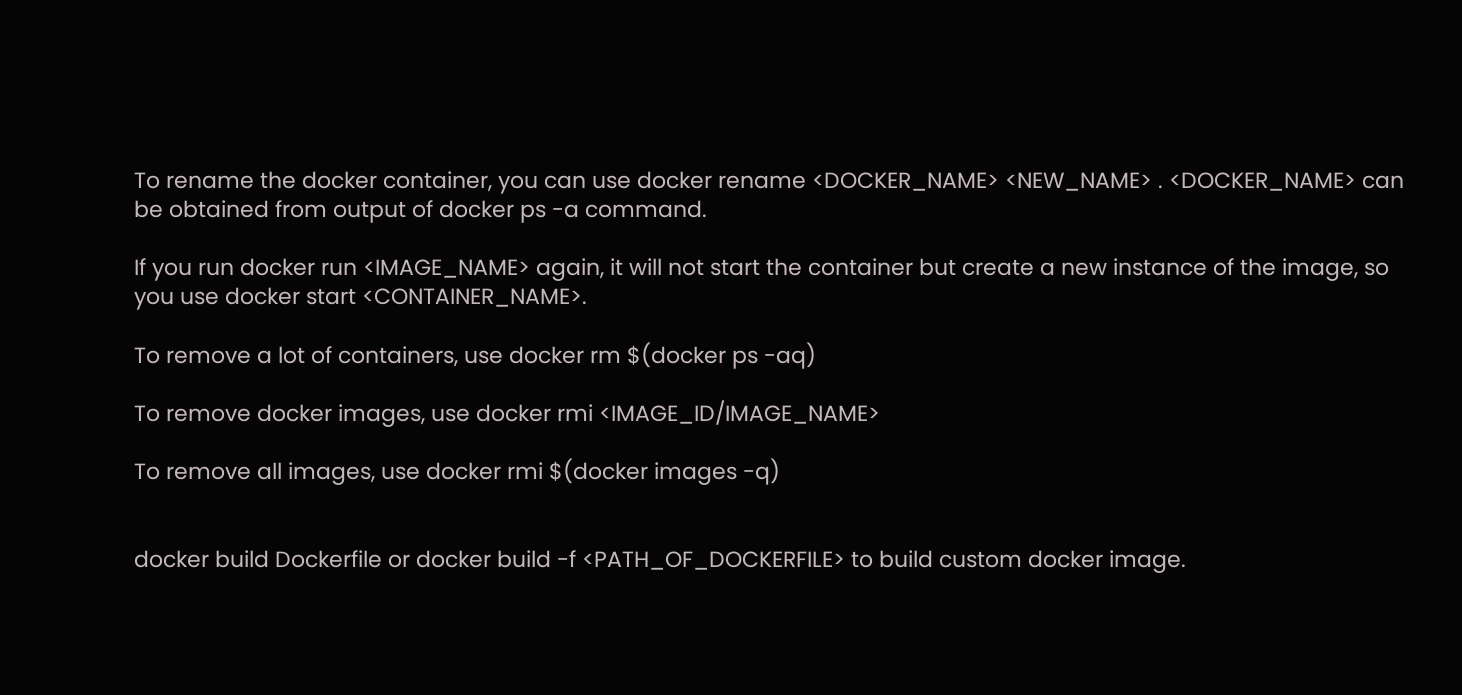To rename the docker container, you can use docker rename <DOCKER_NAME> <NEW_NAME> . <DOCKER_NAME> can be obtained from output of docker ps -a command.

If you run docker run <IMAGE_NAME> again, it will not start the container but create a new instance of the image, so you use docker start <CONTAINER_NAME>.

To remove a lot of containers, use docker rm $(docker ps -aq)

To remove docker images, use docker rmi <IMAGE_ID/IMAGE_NAME>

To remove all images, use docker rmi $(docker images -q)


docker build Dockerfile or docker build -f <PATH_OF_DOCKERFILE> to build custom docker image.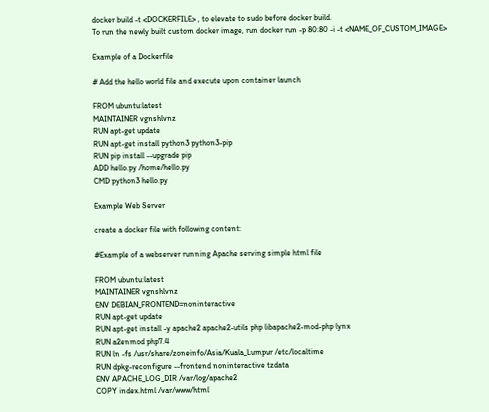docker build -t <DOCKERFILE> , to elevate to sudo before docker build.
To run the newly built custom docker image, run docker run -p 80:80 -i -t <NAME_OF_CUSTOM_IMAGE>

Example of a Dockerfile

# Add the hello world file and execute upon container launch

FROM ubuntu:latest
MAINTAINER vgnshlvnz
RUN apt-get update
RUN apt-get install python3 python3-pip
RUN pip install --upgrade pip
ADD hello.py /home/hello.py
CMD python3 hello.py

Example Web Server

create a docker file with following content:

#Example of a webserver running Apache serving simple html file

FROM ubuntu:latest
MAINTAINER vgnshlvnz
ENV DEBIAN_FRONTEND=noninteractive
RUN apt-get update
RUN apt-get install -y apache2 apache2-utils php libapache2-mod-php lynx
RUN a2enmod php7.4
RUN ln -fs /usr/share/zoneinfo/Asia/Kuala_Lumpur /etc/localtime
RUN dpkg-reconfigure --frontend noninteractive tzdata
ENV APACHE_LOG_DIR /var/log/apache2
COPY index.html /var/www/html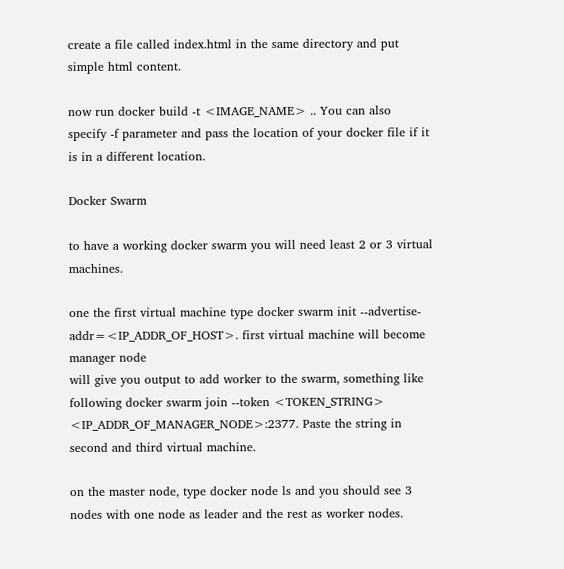create a file called index.html in the same directory and put simple html content.

now run docker build -t <IMAGE_NAME> .. You can also specify -f parameter and pass the location of your docker file if it is in a different location.

Docker Swarm

to have a working docker swarm you will need least 2 or 3 virtual machines.

one the first virtual machine type docker swarm init --advertise-addr=<IP_ADDR_OF_HOST>. first virtual machine will become manager node
will give you output to add worker to the swarm, something like following docker swarm join --token <TOKEN_STRING> <IP_ADDR_OF_MANAGER_NODE>:2377. Paste the string in second and third virtual machine.

on the master node, type docker node ls and you should see 3 nodes with one node as leader and the rest as worker nodes.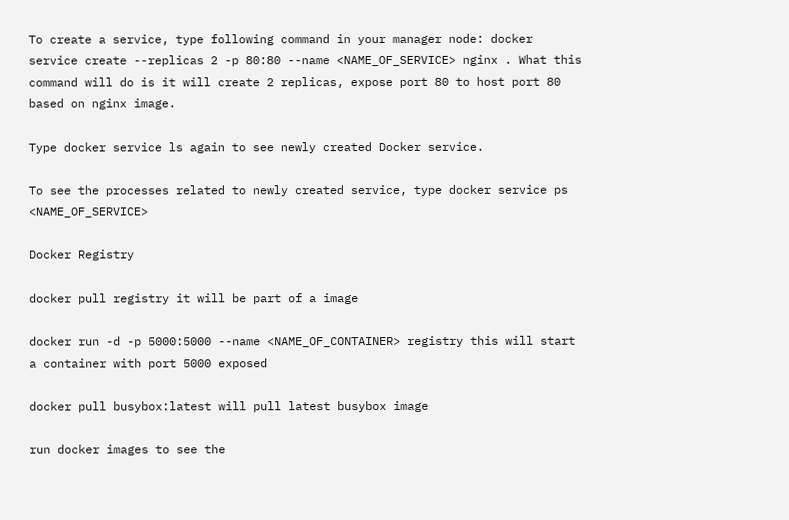To create a service, type following command in your manager node: docker service create --replicas 2 -p 80:80 --name <NAME_OF_SERVICE> nginx . What this command will do is it will create 2 replicas, expose port 80 to host port 80 based on nginx image.

Type docker service ls again to see newly created Docker service.

To see the processes related to newly created service, type docker service ps <NAME_OF_SERVICE>

Docker Registry

docker pull registry it will be part of a image

docker run -d -p 5000:5000 --name <NAME_OF_CONTAINER> registry this will start a container with port 5000 exposed

docker pull busybox:latest will pull latest busybox image

run docker images to see the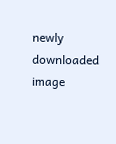newly downloaded image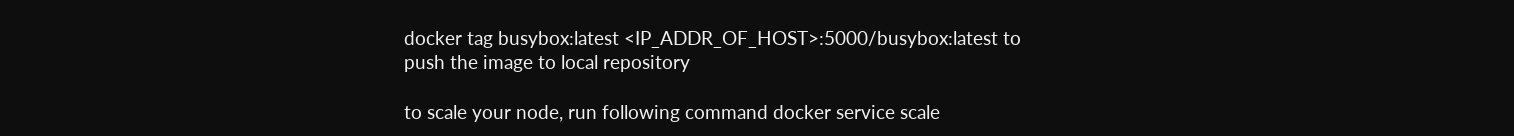docker tag busybox:latest <IP_ADDR_OF_HOST>:5000/busybox:latest to push the image to local repository

to scale your node, run following command docker service scale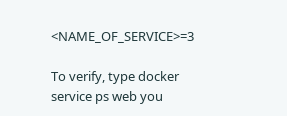<NAME_OF_SERVICE>=3

To verify, type docker service ps web you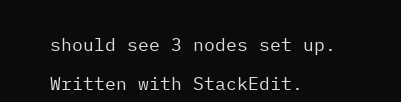should see 3 nodes set up.

Written with StackEdit.